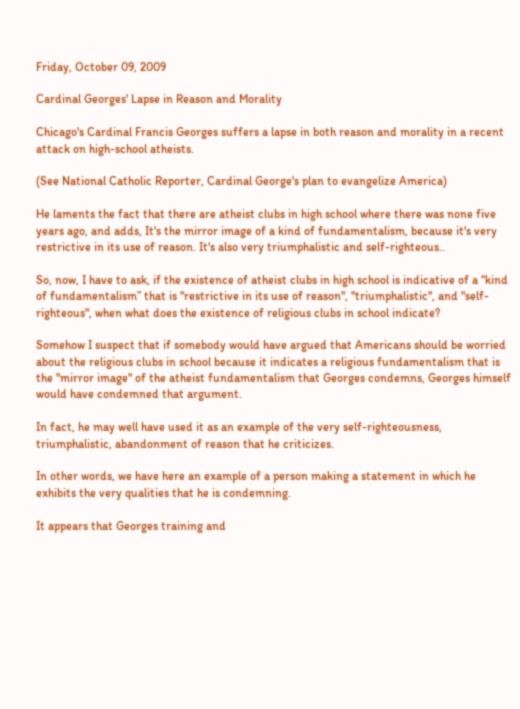Friday, October 09, 2009

Cardinal Georges' Lapse in Reason and Morality

Chicago's Cardinal Francis Georges suffers a lapse in both reason and morality in a recent attack on high-school atheists.

(See National Catholic Reporter, Cardinal George's plan to evangelize America)

He laments the fact that there are atheist clubs in high school where there was none five years ago, and adds, It's the mirror image of a kind of fundamentalism, because it's very restrictive in its use of reason. It's also very triumphalistic and self-righteous..

So, now, I have to ask, if the existence of atheist clubs in high school is indicative of a “kind of fundamentalism” that is "restrictive in its use of reason", "triumphalistic", and "self-righteous", when what does the existence of religious clubs in school indicate?

Somehow I suspect that if somebody would have argued that Americans should be worried about the religious clubs in school because it indicates a religious fundamentalism that is the "mirror image" of the atheist fundamentalism that Georges condemns, Georges himself would have condemned that argument.

In fact, he may well have used it as an example of the very self-righteousness, triumphalistic, abandonment of reason that he criticizes.

In other words, we have here an example of a person making a statement in which he exhibits the very qualities that he is condemning.

It appears that Georges training and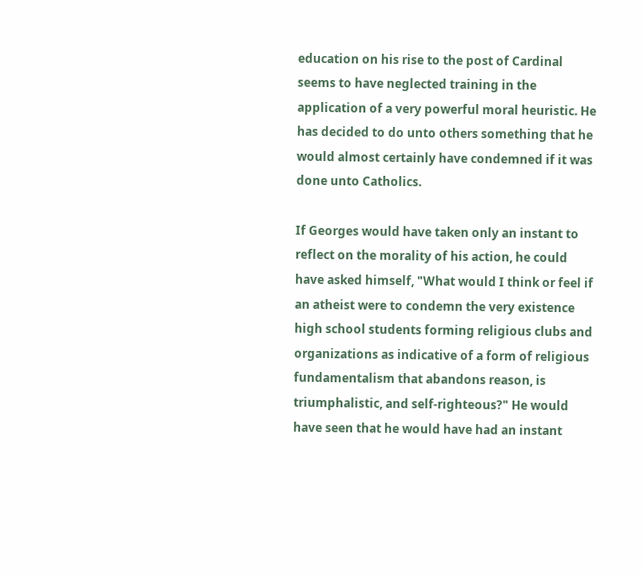education on his rise to the post of Cardinal seems to have neglected training in the application of a very powerful moral heuristic. He has decided to do unto others something that he would almost certainly have condemned if it was done unto Catholics.

If Georges would have taken only an instant to reflect on the morality of his action, he could have asked himself, "What would I think or feel if an atheist were to condemn the very existence high school students forming religious clubs and organizations as indicative of a form of religious fundamentalism that abandons reason, is triumphalistic, and self-righteous?" He would have seen that he would have had an instant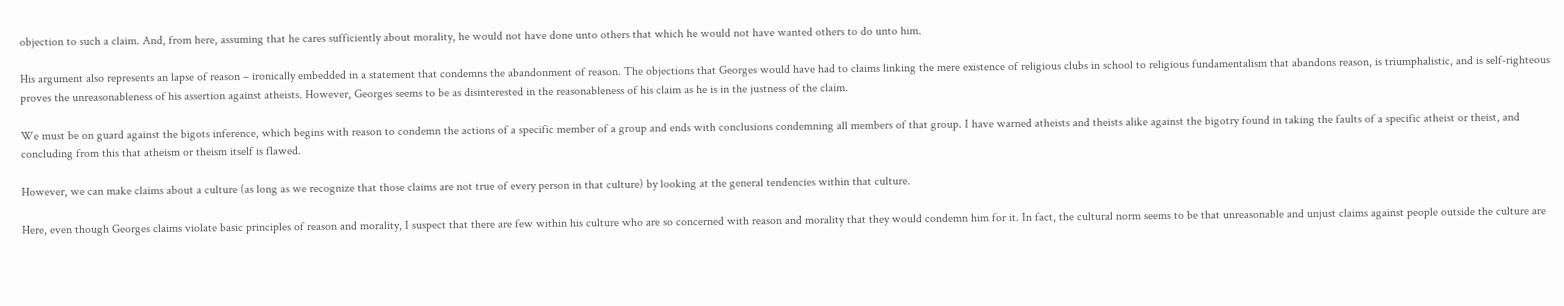objection to such a claim. And, from here, assuming that he cares sufficiently about morality, he would not have done unto others that which he would not have wanted others to do unto him.

His argument also represents an lapse of reason – ironically embedded in a statement that condemns the abandonment of reason. The objections that Georges would have had to claims linking the mere existence of religious clubs in school to religious fundamentalism that abandons reason, is triumphalistic, and is self-righteous proves the unreasonableness of his assertion against atheists. However, Georges seems to be as disinterested in the reasonableness of his claim as he is in the justness of the claim.

We must be on guard against the bigots inference, which begins with reason to condemn the actions of a specific member of a group and ends with conclusions condemning all members of that group. I have warned atheists and theists alike against the bigotry found in taking the faults of a specific atheist or theist, and concluding from this that atheism or theism itself is flawed.

However, we can make claims about a culture (as long as we recognize that those claims are not true of every person in that culture) by looking at the general tendencies within that culture.

Here, even though Georges claims violate basic principles of reason and morality, I suspect that there are few within his culture who are so concerned with reason and morality that they would condemn him for it. In fact, the cultural norm seems to be that unreasonable and unjust claims against people outside the culture are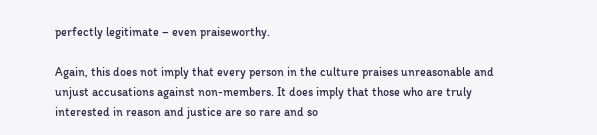perfectly legitimate – even praiseworthy.

Again, this does not imply that every person in the culture praises unreasonable and unjust accusations against non-members. It does imply that those who are truly interested in reason and justice are so rare and so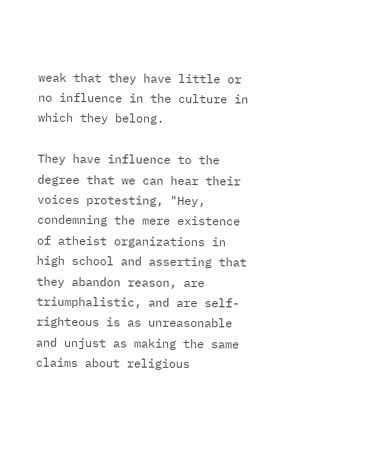weak that they have little or no influence in the culture in which they belong.

They have influence to the degree that we can hear their voices protesting, "Hey, condemning the mere existence of atheist organizations in high school and asserting that they abandon reason, are triumphalistic, and are self-righteous is as unreasonable and unjust as making the same claims about religious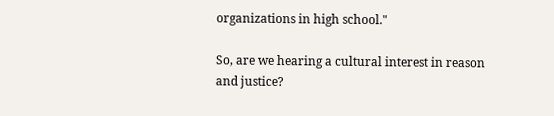organizations in high school."

So, are we hearing a cultural interest in reason and justice?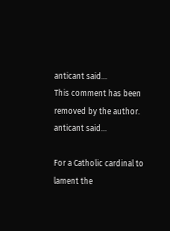anticant said...
This comment has been removed by the author.
anticant said...

For a Catholic cardinal to lament the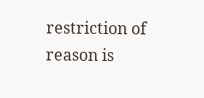restriction of reason is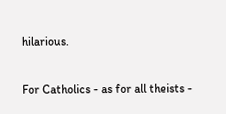hilarious.

For Catholics - as for all theists -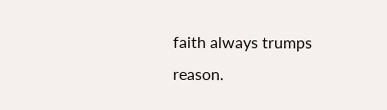faith always trumps reason.